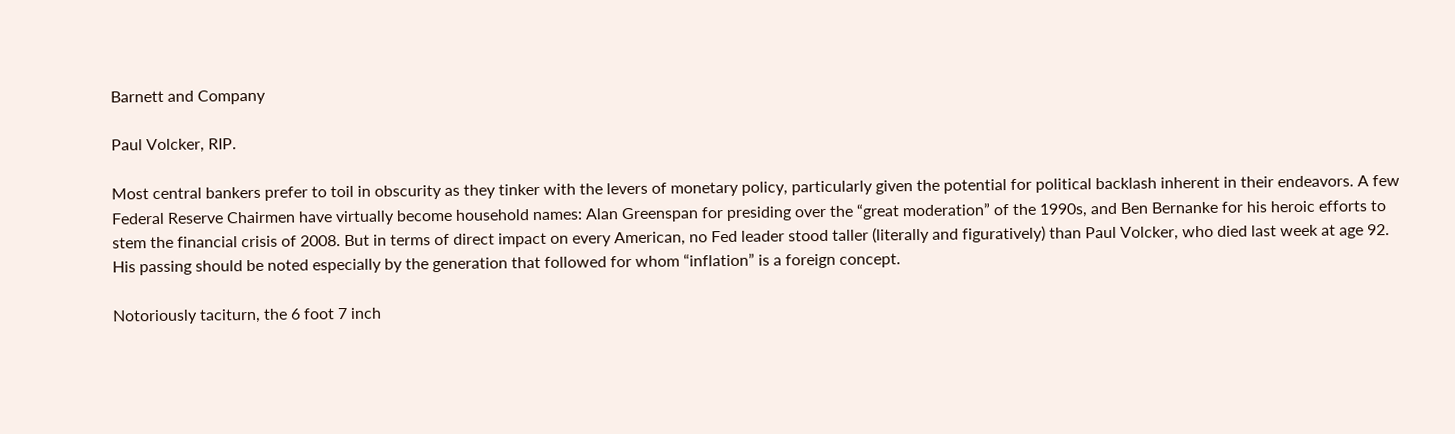Barnett and Company

Paul Volcker, RIP.

Most central bankers prefer to toil in obscurity as they tinker with the levers of monetary policy, particularly given the potential for political backlash inherent in their endeavors. A few Federal Reserve Chairmen have virtually become household names: Alan Greenspan for presiding over the “great moderation” of the 1990s, and Ben Bernanke for his heroic efforts to stem the financial crisis of 2008. But in terms of direct impact on every American, no Fed leader stood taller (literally and figuratively) than Paul Volcker, who died last week at age 92. His passing should be noted especially by the generation that followed for whom “inflation” is a foreign concept.

Notoriously taciturn, the 6 foot 7 inch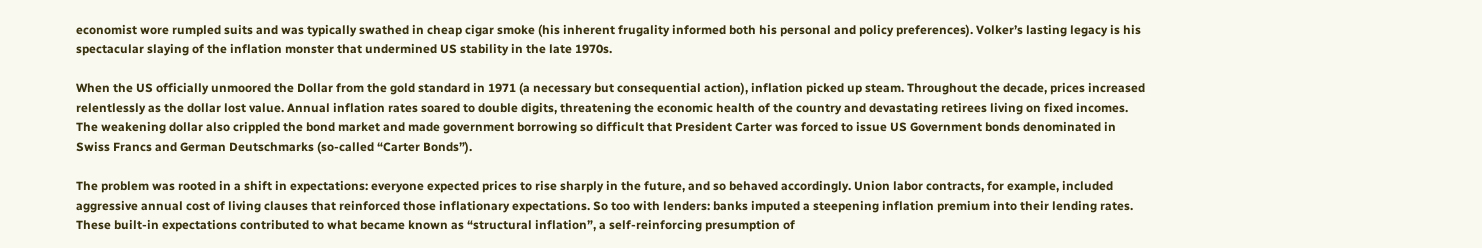economist wore rumpled suits and was typically swathed in cheap cigar smoke (his inherent frugality informed both his personal and policy preferences). Volker’s lasting legacy is his spectacular slaying of the inflation monster that undermined US stability in the late 1970s.

When the US officially unmoored the Dollar from the gold standard in 1971 (a necessary but consequential action), inflation picked up steam. Throughout the decade, prices increased relentlessly as the dollar lost value. Annual inflation rates soared to double digits, threatening the economic health of the country and devastating retirees living on fixed incomes. The weakening dollar also crippled the bond market and made government borrowing so difficult that President Carter was forced to issue US Government bonds denominated in Swiss Francs and German Deutschmarks (so-called “Carter Bonds”).

The problem was rooted in a shift in expectations: everyone expected prices to rise sharply in the future, and so behaved accordingly. Union labor contracts, for example, included aggressive annual cost of living clauses that reinforced those inflationary expectations. So too with lenders: banks imputed a steepening inflation premium into their lending rates. These built-in expectations contributed to what became known as “structural inflation”, a self-reinforcing presumption of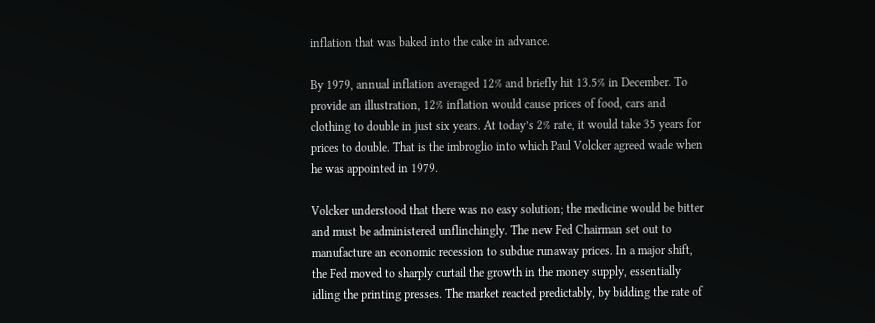inflation that was baked into the cake in advance.

By 1979, annual inflation averaged 12% and briefly hit 13.5% in December. To provide an illustration, 12% inflation would cause prices of food, cars and clothing to double in just six years. At today’s 2% rate, it would take 35 years for prices to double. That is the imbroglio into which Paul Volcker agreed wade when he was appointed in 1979.

Volcker understood that there was no easy solution; the medicine would be bitter and must be administered unflinchingly. The new Fed Chairman set out to manufacture an economic recession to subdue runaway prices. In a major shift, the Fed moved to sharply curtail the growth in the money supply, essentially idling the printing presses. The market reacted predictably, by bidding the rate of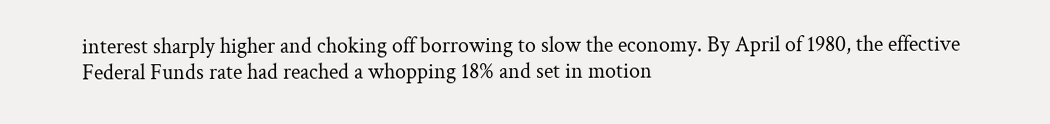interest sharply higher and choking off borrowing to slow the economy. By April of 1980, the effective Federal Funds rate had reached a whopping 18% and set in motion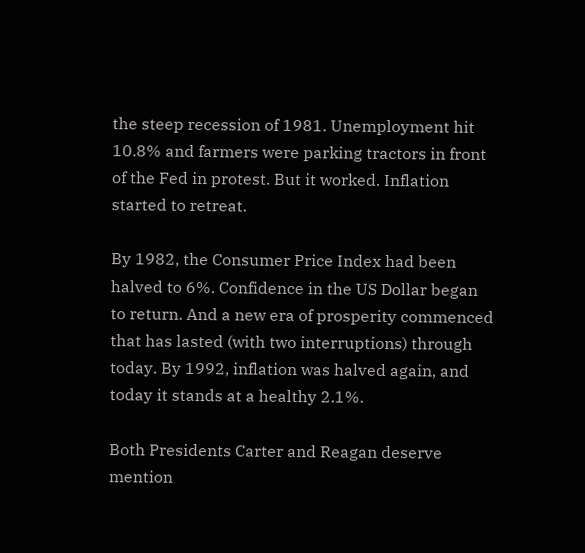the steep recession of 1981. Unemployment hit 10.8% and farmers were parking tractors in front of the Fed in protest. But it worked. Inflation started to retreat.

By 1982, the Consumer Price Index had been halved to 6%. Confidence in the US Dollar began to return. And a new era of prosperity commenced that has lasted (with two interruptions) through today. By 1992, inflation was halved again, and today it stands at a healthy 2.1%.

Both Presidents Carter and Reagan deserve mention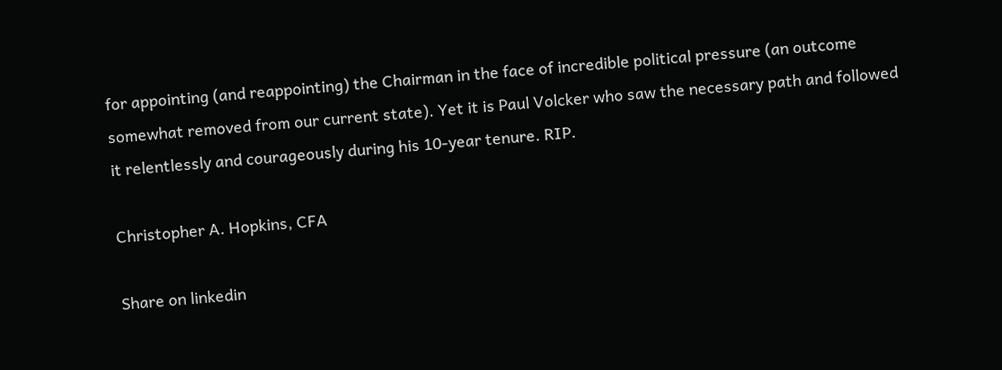for appointing (and reappointing) the Chairman in the face of incredible political pressure (an outcome somewhat removed from our current state). Yet it is Paul Volcker who saw the necessary path and followed it relentlessly and courageously during his 10-year tenure. RIP.

Christopher A. Hopkins, CFA

Share on linkedin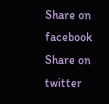Share on facebook
Share on twitter